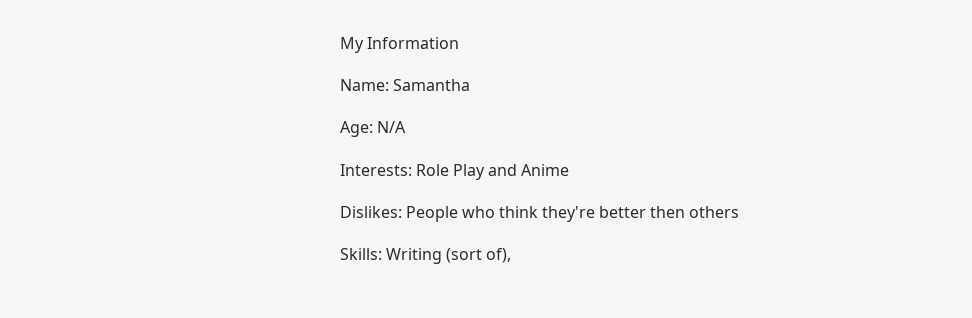My Information

Name: Samantha

Age: N/A

Interests: Role Play and Anime

Dislikes: People who think they're better then others

Skills: Writing (sort of),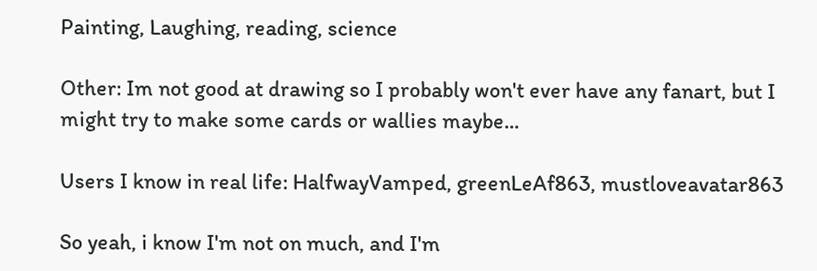Painting, Laughing, reading, science

Other: Im not good at drawing so I probably won't ever have any fanart, but I might try to make some cards or wallies maybe...

Users I know in real life: HalfwayVamped, greenLeAf863, mustloveavatar863

So yeah, i know I'm not on much, and I'm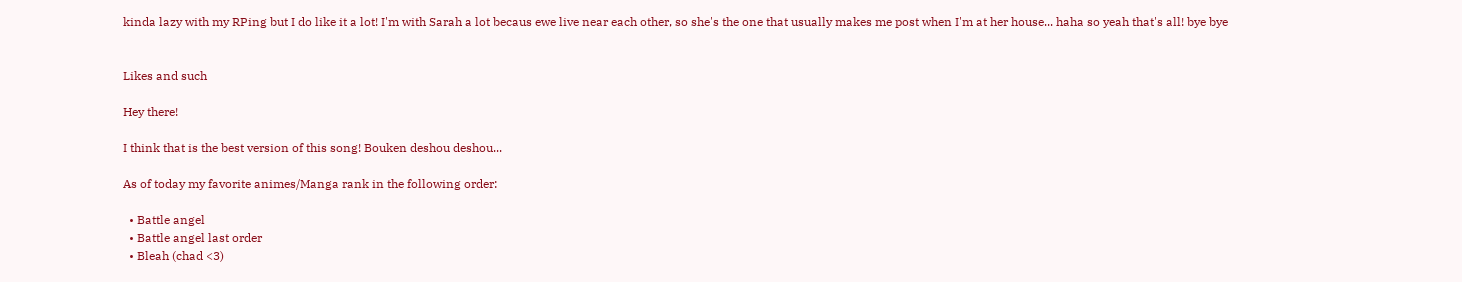kinda lazy with my RPing but I do like it a lot! I'm with Sarah a lot becaus ewe live near each other, so she's the one that usually makes me post when I'm at her house... haha so yeah that's all! bye bye


Likes and such

Hey there!

I think that is the best version of this song! Bouken deshou deshou...

As of today my favorite animes/Manga rank in the following order:

  • Battle angel
  • Battle angel last order
  • Bleah (chad <3)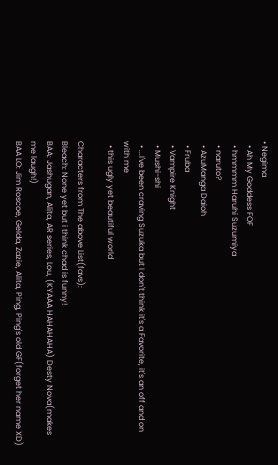• Negima
  • Ah My Goddess FOF
  • hmmmm Haruhi Suzumiya
  • naruto?
  • AzuManga Daioh
  • Fruba
  • Vampire Knight
  • Mushi-shi
  • ...I've been craving Suzuka but I don't think it's a Favorite, it's an off and on with me
  • this ugly yet beautiful world

Characters from The above List(favs):
Bleach: None yet but i think chad is funny!
BAA: Jashugan, Alita, AR series, Lou, (KYAAA HAHAHAHA) Desty Nova(makes me laugh!)
BAA LO: Jim Roscoe, Gelda, Zazie, Alita, Ping, Ping's old GF(forget her name XD)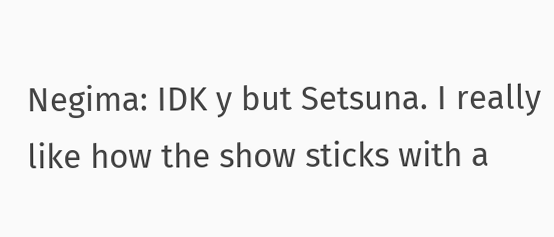Negima: IDK y but Setsuna. I really like how the show sticks with a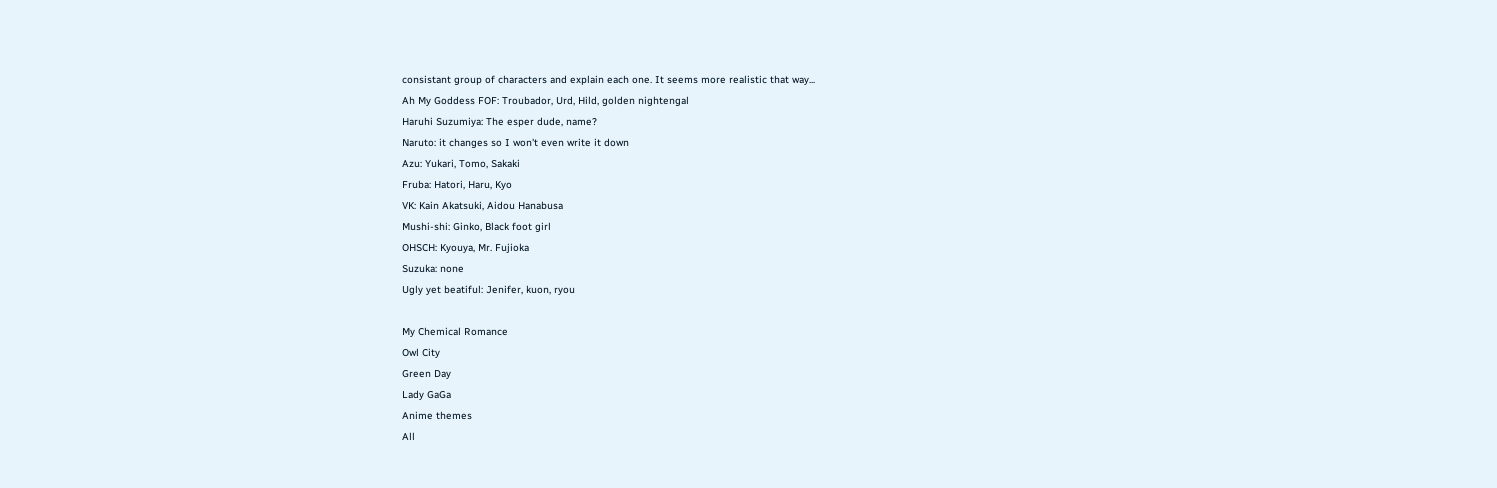consistant group of characters and explain each one. It seems more realistic that way...
Ah My Goddess FOF: Troubador, Urd, Hild, golden nightengal
Haruhi Suzumiya: The esper dude, name?
Naruto: it changes so I won't even write it down
Azu: Yukari, Tomo, Sakaki
Fruba: Hatori, Haru, Kyo
VK: Kain Akatsuki, Aidou Hanabusa
Mushi-shi: Ginko, Black foot girl
OHSCH: Kyouya, Mr. Fujioka
Suzuka: none
Ugly yet beatiful: Jenifer, kuon, ryou

My Chemical Romance
Owl City
Green Day
Lady GaGa
Anime themes
All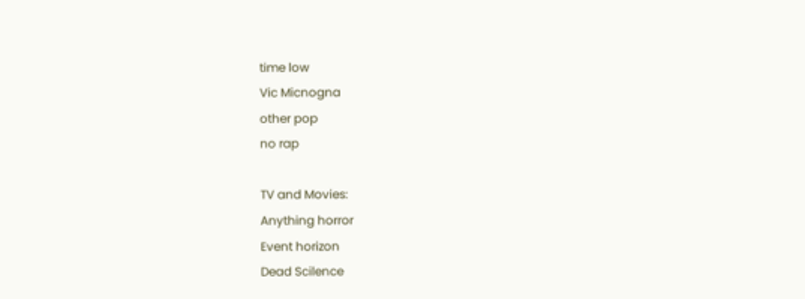time low
Vic Micnogna
other pop
no rap

TV and Movies:
Anything horror
Event horizon
Dead Scilence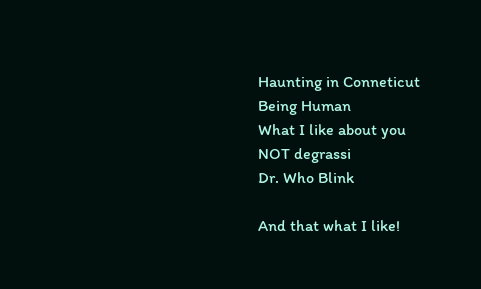Haunting in Conneticut
Being Human
What I like about you
NOT degrassi
Dr. Who Blink

And that what I like!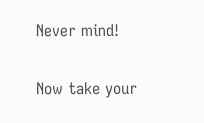Never mind!


Now take your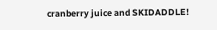cranberry juice and SKIDADDLE!